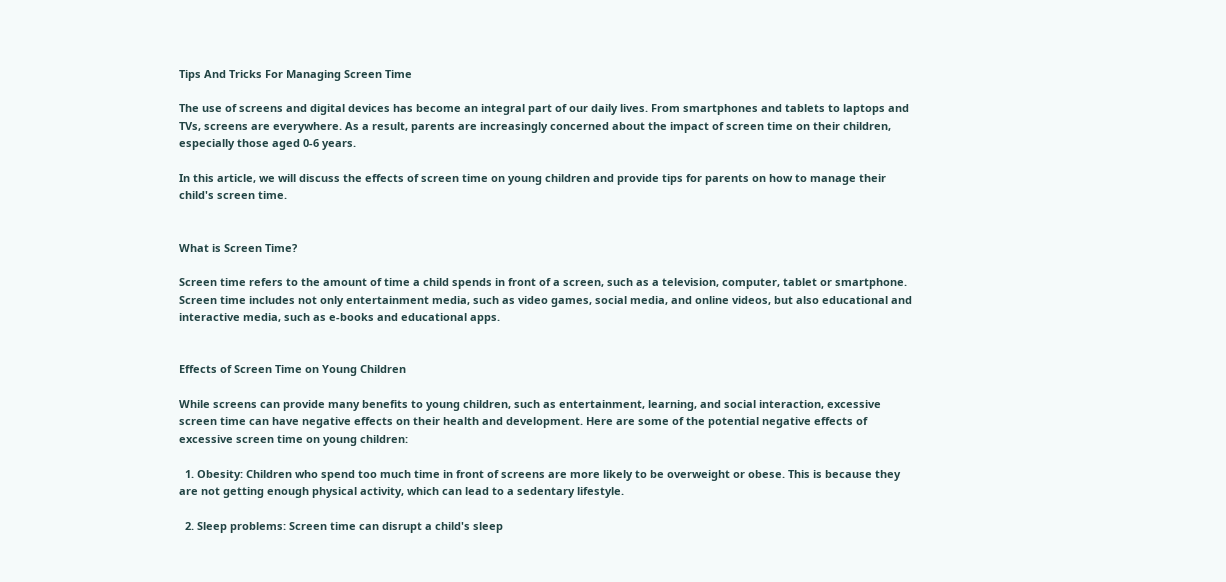Tips And Tricks For Managing Screen Time

The use of screens and digital devices has become an integral part of our daily lives. From smartphones and tablets to laptops and TVs, screens are everywhere. As a result, parents are increasingly concerned about the impact of screen time on their children, especially those aged 0-6 years.

In this article, we will discuss the effects of screen time on young children and provide tips for parents on how to manage their child's screen time.


What is Screen Time?

Screen time refers to the amount of time a child spends in front of a screen, such as a television, computer, tablet or smartphone. Screen time includes not only entertainment media, such as video games, social media, and online videos, but also educational and interactive media, such as e-books and educational apps.


Effects of Screen Time on Young Children

While screens can provide many benefits to young children, such as entertainment, learning, and social interaction, excessive screen time can have negative effects on their health and development. Here are some of the potential negative effects of excessive screen time on young children:

  1. Obesity: Children who spend too much time in front of screens are more likely to be overweight or obese. This is because they are not getting enough physical activity, which can lead to a sedentary lifestyle.

  2. Sleep problems: Screen time can disrupt a child's sleep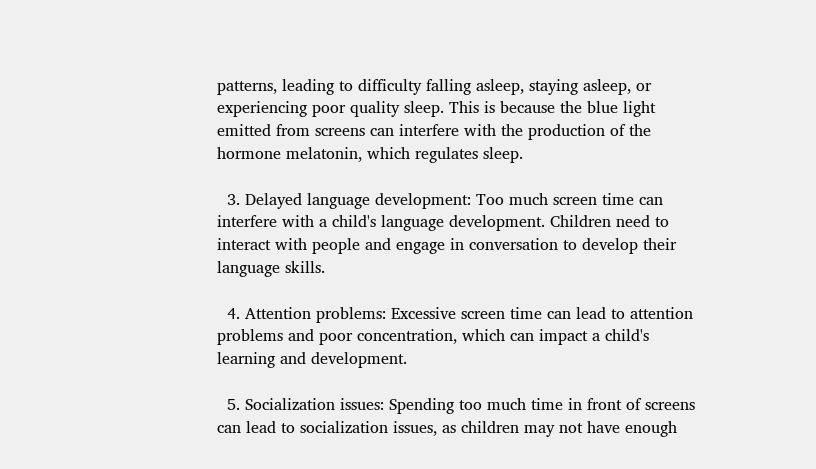patterns, leading to difficulty falling asleep, staying asleep, or experiencing poor quality sleep. This is because the blue light emitted from screens can interfere with the production of the hormone melatonin, which regulates sleep.

  3. Delayed language development: Too much screen time can interfere with a child's language development. Children need to interact with people and engage in conversation to develop their language skills.

  4. Attention problems: Excessive screen time can lead to attention problems and poor concentration, which can impact a child's learning and development.

  5. Socialization issues: Spending too much time in front of screens can lead to socialization issues, as children may not have enough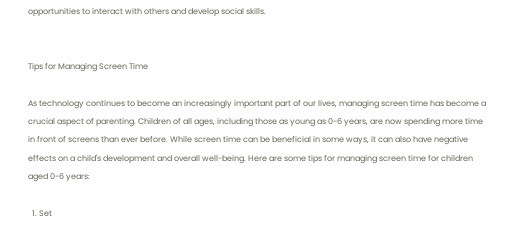opportunities to interact with others and develop social skills.


Tips for Managing Screen Time

As technology continues to become an increasingly important part of our lives, managing screen time has become a crucial aspect of parenting. Children of all ages, including those as young as 0-6 years, are now spending more time in front of screens than ever before. While screen time can be beneficial in some ways, it can also have negative effects on a child's development and overall well-being. Here are some tips for managing screen time for children aged 0-6 years:

  1. Set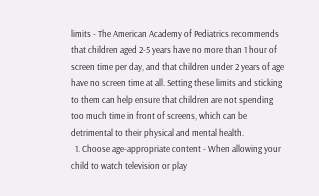limits - The American Academy of Pediatrics recommends that children aged 2-5 years have no more than 1 hour of screen time per day, and that children under 2 years of age have no screen time at all. Setting these limits and sticking to them can help ensure that children are not spending too much time in front of screens, which can be detrimental to their physical and mental health.
  1. Choose age-appropriate content - When allowing your child to watch television or play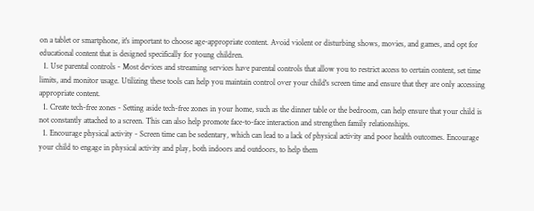on a tablet or smartphone, it's important to choose age-appropriate content. Avoid violent or disturbing shows, movies, and games, and opt for educational content that is designed specifically for young children.
  1. Use parental controls - Most devices and streaming services have parental controls that allow you to restrict access to certain content, set time limits, and monitor usage. Utilizing these tools can help you maintain control over your child's screen time and ensure that they are only accessing appropriate content.
  1. Create tech-free zones - Setting aside tech-free zones in your home, such as the dinner table or the bedroom, can help ensure that your child is not constantly attached to a screen. This can also help promote face-to-face interaction and strengthen family relationships.
  1. Encourage physical activity - Screen time can be sedentary, which can lead to a lack of physical activity and poor health outcomes. Encourage your child to engage in physical activity and play, both indoors and outdoors, to help them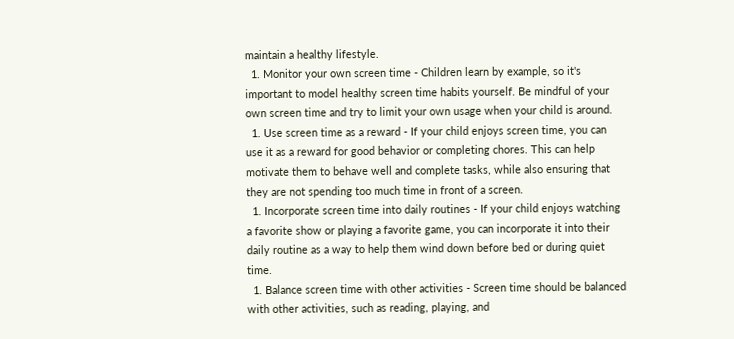maintain a healthy lifestyle.
  1. Monitor your own screen time - Children learn by example, so it's important to model healthy screen time habits yourself. Be mindful of your own screen time and try to limit your own usage when your child is around.
  1. Use screen time as a reward - If your child enjoys screen time, you can use it as a reward for good behavior or completing chores. This can help motivate them to behave well and complete tasks, while also ensuring that they are not spending too much time in front of a screen.
  1. Incorporate screen time into daily routines - If your child enjoys watching a favorite show or playing a favorite game, you can incorporate it into their daily routine as a way to help them wind down before bed or during quiet time.
  1. Balance screen time with other activities - Screen time should be balanced with other activities, such as reading, playing, and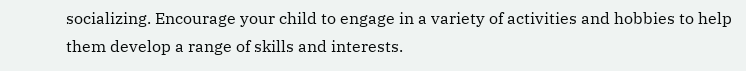socializing. Encourage your child to engage in a variety of activities and hobbies to help them develop a range of skills and interests.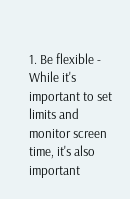1. Be flexible - While it's important to set limits and monitor screen time, it's also important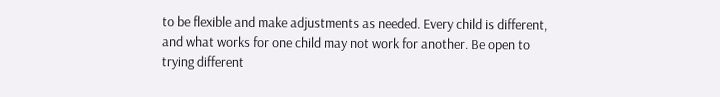to be flexible and make adjustments as needed. Every child is different, and what works for one child may not work for another. Be open to trying different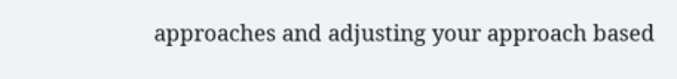approaches and adjusting your approach based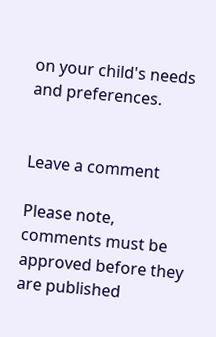on your child's needs and preferences.


Leave a comment

Please note, comments must be approved before they are published